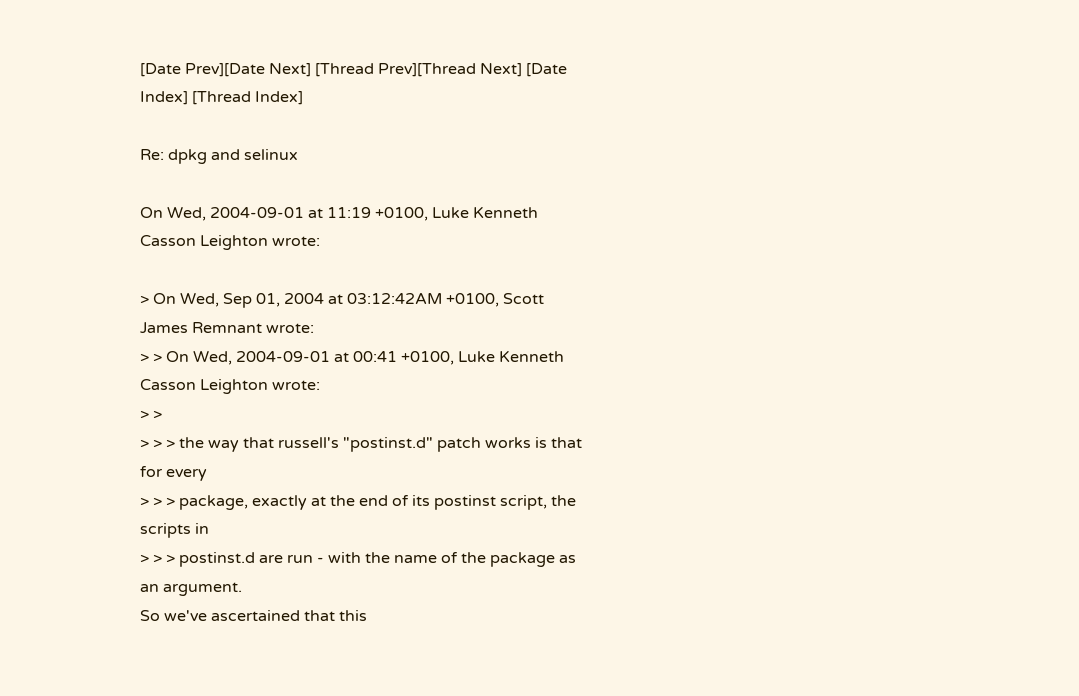[Date Prev][Date Next] [Thread Prev][Thread Next] [Date Index] [Thread Index]

Re: dpkg and selinux

On Wed, 2004-09-01 at 11:19 +0100, Luke Kenneth Casson Leighton wrote:

> On Wed, Sep 01, 2004 at 03:12:42AM +0100, Scott James Remnant wrote:
> > On Wed, 2004-09-01 at 00:41 +0100, Luke Kenneth Casson Leighton wrote:
> >
> > > the way that russell's "postinst.d" patch works is that for every
> > > package, exactly at the end of its postinst script, the scripts in
> > > postinst.d are run - with the name of the package as an argument.
So we've ascertained that this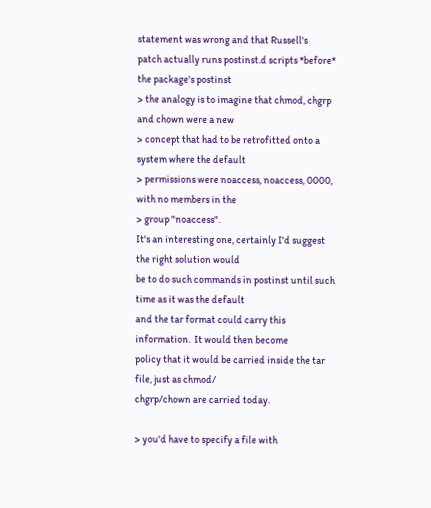statement was wrong and that Russell's
patch actually runs postinst.d scripts *before* the package's postinst
> the analogy is to imagine that chmod, chgrp and chown were a new
> concept that had to be retrofitted onto a system where the default
> permissions were noaccess, noaccess, 0000, with no members in the
> group "noaccess".
It's an interesting one, certainly I'd suggest the right solution would
be to do such commands in postinst until such time as it was the default
and the tar format could carry this information.  It would then become
policy that it would be carried inside the tar file, just as chmod/
chgrp/chown are carried today.

> you'd have to specify a file with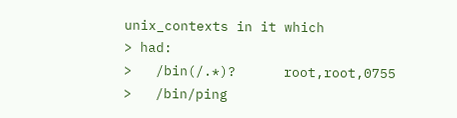unix_contexts in it which
> had:
>   /bin(/.*)?      root,root,0755
>   /bin/ping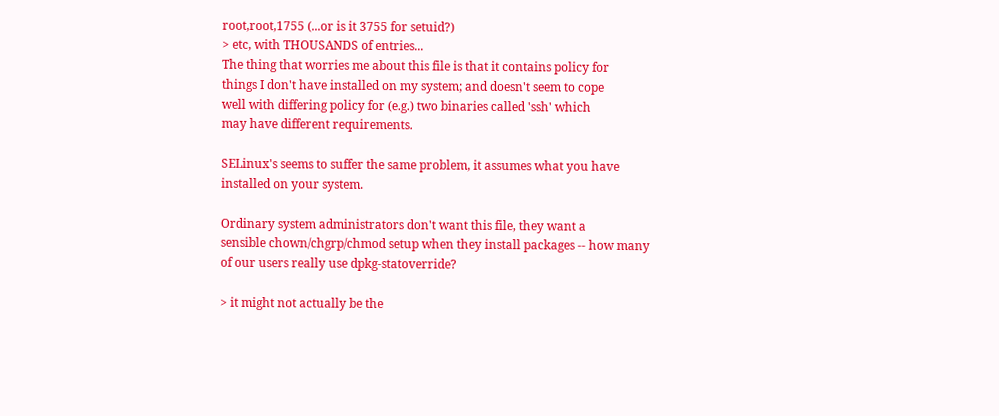root,root,1755 (...or is it 3755 for setuid?)
> etc, with THOUSANDS of entries...
The thing that worries me about this file is that it contains policy for
things I don't have installed on my system; and doesn't seem to cope
well with differing policy for (e.g.) two binaries called 'ssh' which
may have different requirements.

SELinux's seems to suffer the same problem, it assumes what you have
installed on your system.

Ordinary system administrators don't want this file, they want a
sensible chown/chgrp/chmod setup when they install packages -- how many
of our users really use dpkg-statoverride?

> it might not actually be the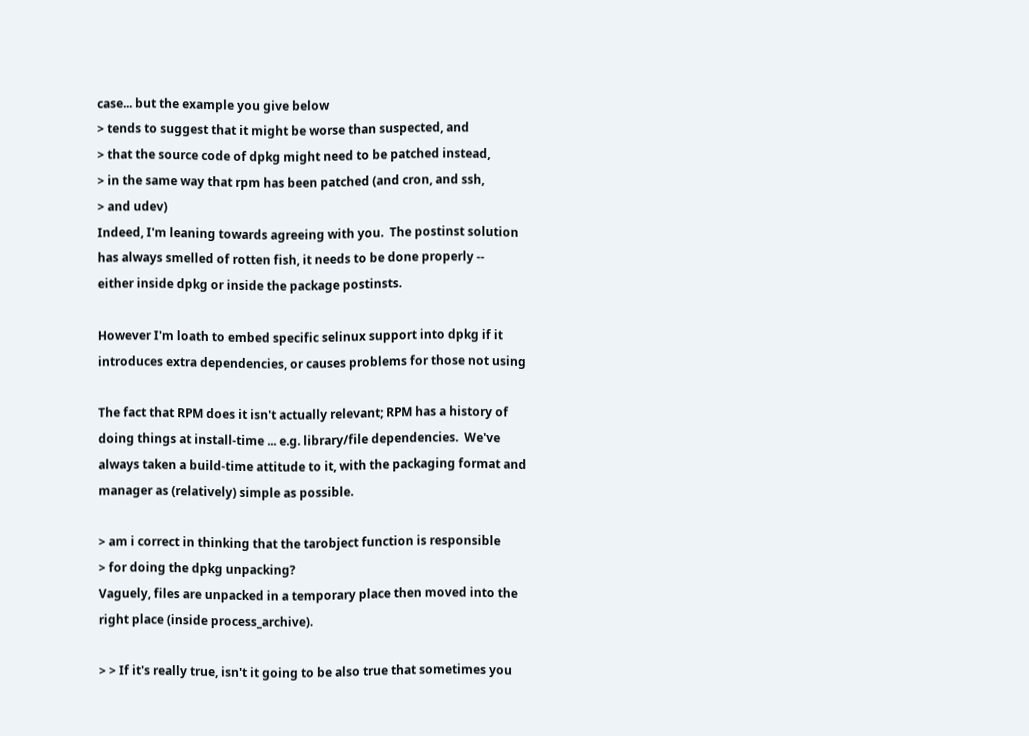case... but the example you give below
> tends to suggest that it might be worse than suspected, and
> that the source code of dpkg might need to be patched instead,
> in the same way that rpm has been patched (and cron, and ssh,
> and udev)
Indeed, I'm leaning towards agreeing with you.  The postinst solution
has always smelled of rotten fish, it needs to be done properly --
either inside dpkg or inside the package postinsts.

However I'm loath to embed specific selinux support into dpkg if it
introduces extra dependencies, or causes problems for those not using

The fact that RPM does it isn't actually relevant; RPM has a history of
doing things at install-time ... e.g. library/file dependencies.  We've
always taken a build-time attitude to it, with the packaging format and
manager as (relatively) simple as possible.

> am i correct in thinking that the tarobject function is responsible
> for doing the dpkg unpacking?
Vaguely, files are unpacked in a temporary place then moved into the
right place (inside process_archive).

> > If it's really true, isn't it going to be also true that sometimes you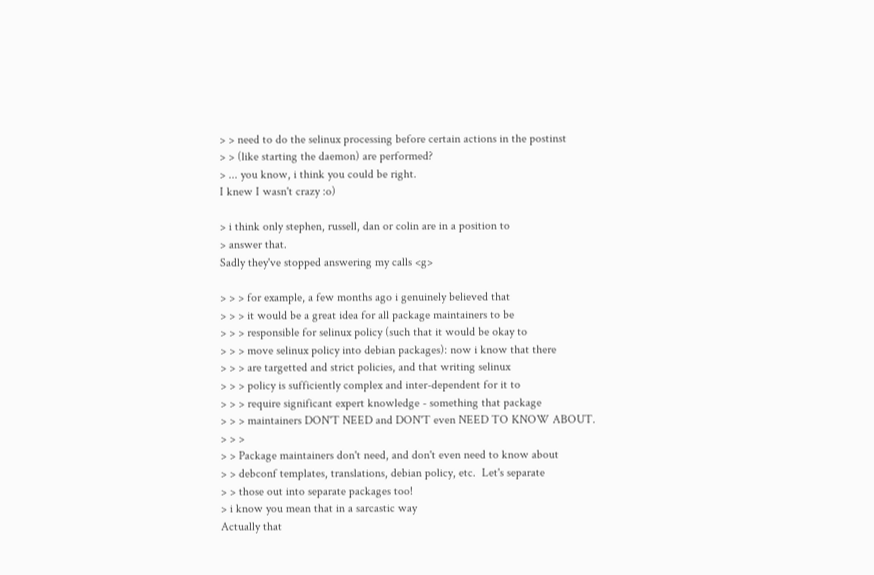> > need to do the selinux processing before certain actions in the postinst
> > (like starting the daemon) are performed?
> ... you know, i think you could be right.
I knew I wasn't crazy :o)

> i think only stephen, russell, dan or colin are in a position to
> answer that.
Sadly they've stopped answering my calls <g>

> > > for example, a few months ago i genuinely believed that
> > > it would be a great idea for all package maintainers to be
> > > responsible for selinux policy (such that it would be okay to
> > > move selinux policy into debian packages): now i know that there
> > > are targetted and strict policies, and that writing selinux
> > > policy is sufficiently complex and inter-dependent for it to
> > > require significant expert knowledge - something that package
> > > maintainers DON'T NEED and DON'T even NEED TO KNOW ABOUT.
> > >
> > Package maintainers don't need, and don't even need to know about
> > debconf templates, translations, debian policy, etc.  Let's separate
> > those out into separate packages too!
> i know you mean that in a sarcastic way
Actually that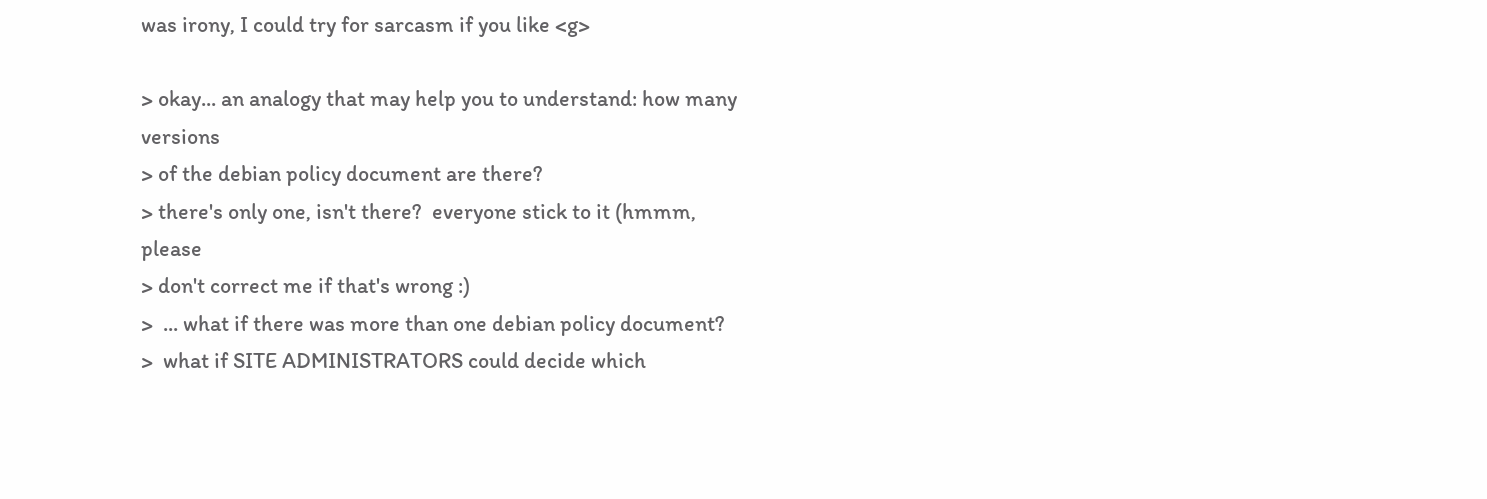was irony, I could try for sarcasm if you like <g>

> okay... an analogy that may help you to understand: how many versions
> of the debian policy document are there?
> there's only one, isn't there?  everyone stick to it (hmmm, please
> don't correct me if that's wrong :)
>  ... what if there was more than one debian policy document?
>  what if SITE ADMINISTRATORS could decide which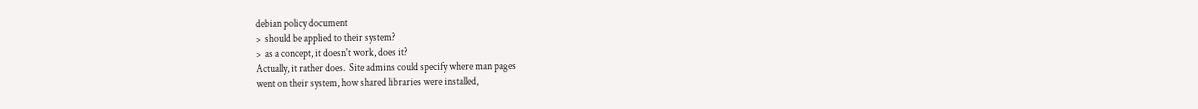debian policy document
>  should be applied to their system?
>  as a concept, it doesn't work, does it?
Actually, it rather does.  Site admins could specify where man pages
went on their system, how shared libraries were installed,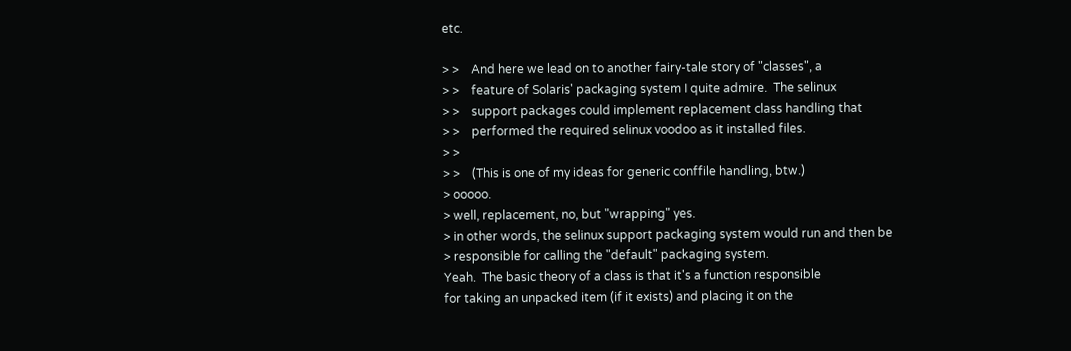etc.

> >    And here we lead on to another fairy-tale story of "classes", a
> >    feature of Solaris' packaging system I quite admire.  The selinux
> >    support packages could implement replacement class handling that
> >    performed the required selinux voodoo as it installed files.
> >
> >    (This is one of my ideas for generic conffile handling, btw.)
> ooooo.
> well, replacement, no, but "wrapping" yes.
> in other words, the selinux support packaging system would run and then be
> responsible for calling the "default" packaging system.
Yeah.  The basic theory of a class is that it's a function responsible
for taking an unpacked item (if it exists) and placing it on the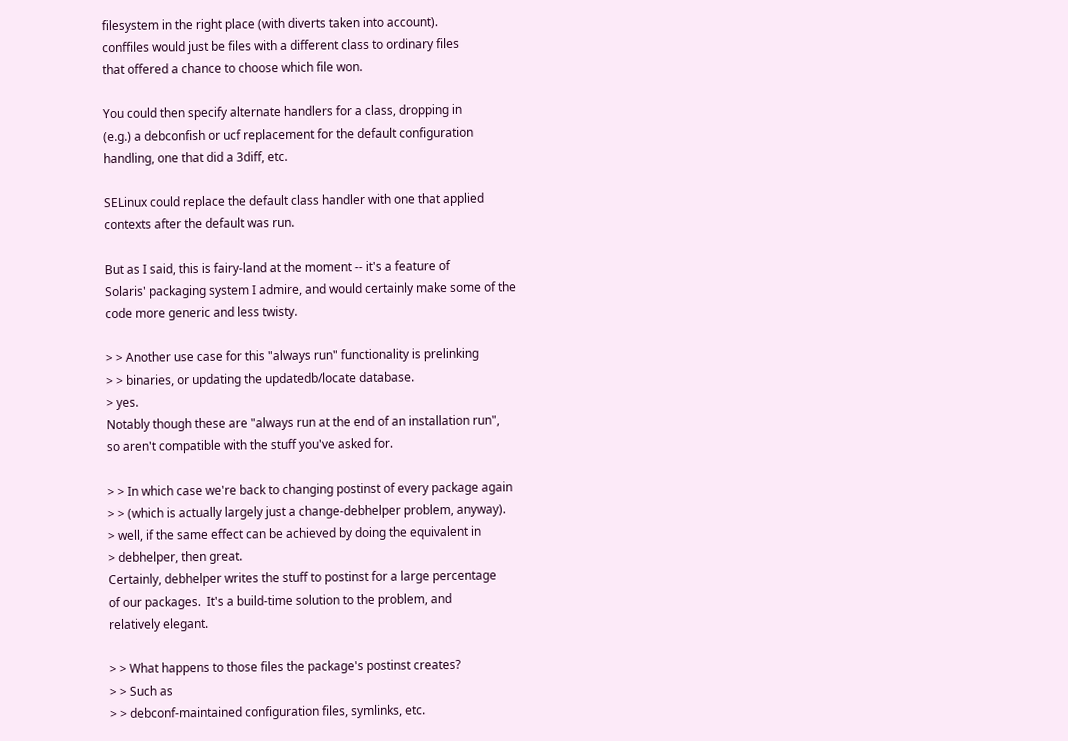filesystem in the right place (with diverts taken into account).
conffiles would just be files with a different class to ordinary files
that offered a chance to choose which file won.

You could then specify alternate handlers for a class, dropping in
(e.g.) a debconfish or ucf replacement for the default configuration
handling, one that did a 3diff, etc.

SELinux could replace the default class handler with one that applied
contexts after the default was run.

But as I said, this is fairy-land at the moment -- it's a feature of
Solaris' packaging system I admire, and would certainly make some of the
code more generic and less twisty.

> > Another use case for this "always run" functionality is prelinking
> > binaries, or updating the updatedb/locate database.
> yes.
Notably though these are "always run at the end of an installation run",
so aren't compatible with the stuff you've asked for.

> > In which case we're back to changing postinst of every package again
> > (which is actually largely just a change-debhelper problem, anyway).
> well, if the same effect can be achieved by doing the equivalent in
> debhelper, then great.
Certainly, debhelper writes the stuff to postinst for a large percentage
of our packages.  It's a build-time solution to the problem, and
relatively elegant.

> > What happens to those files the package's postinst creates?
> > Such as
> > debconf-maintained configuration files, symlinks, etc.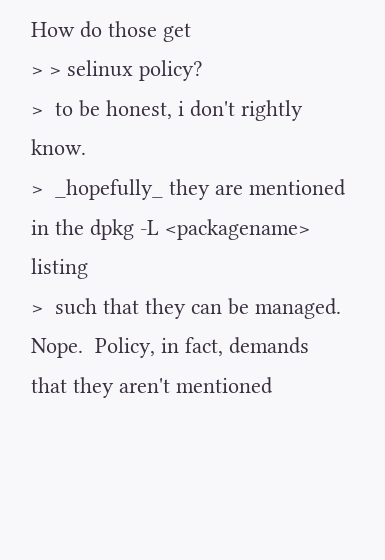How do those get
> > selinux policy?
>  to be honest, i don't rightly know.
>  _hopefully_ they are mentioned in the dpkg -L <packagename> listing
>  such that they can be managed.
Nope.  Policy, in fact, demands that they aren't mentioned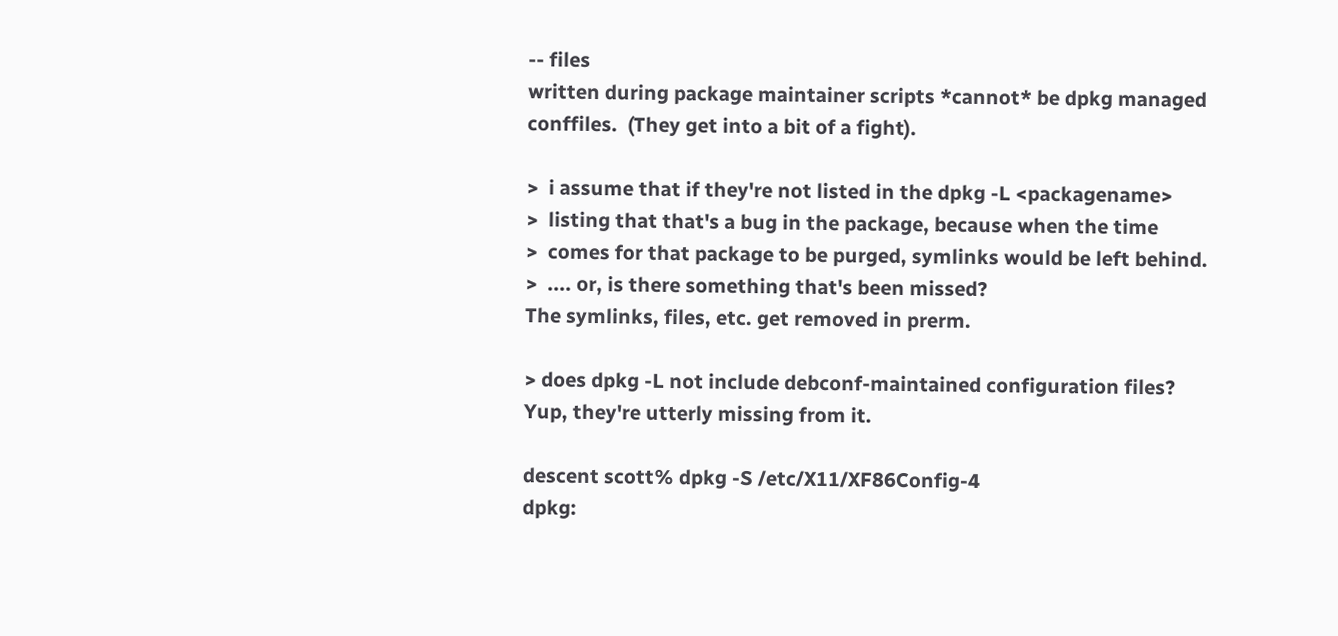-- files
written during package maintainer scripts *cannot* be dpkg managed
conffiles.  (They get into a bit of a fight).

>  i assume that if they're not listed in the dpkg -L <packagename>
>  listing that that's a bug in the package, because when the time
>  comes for that package to be purged, symlinks would be left behind.
>  .... or, is there something that's been missed?
The symlinks, files, etc. get removed in prerm.

> does dpkg -L not include debconf-maintained configuration files?
Yup, they're utterly missing from it.

descent scott% dpkg -S /etc/X11/XF86Config-4
dpkg: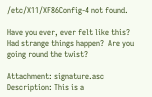/etc/X11/XF86Config-4 not found.

Have you ever, ever felt like this?
Had strange things happen?  Are you going round the twist?

Attachment: signature.asc
Description: This is a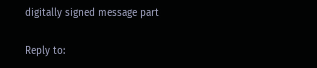digitally signed message part

Reply to: